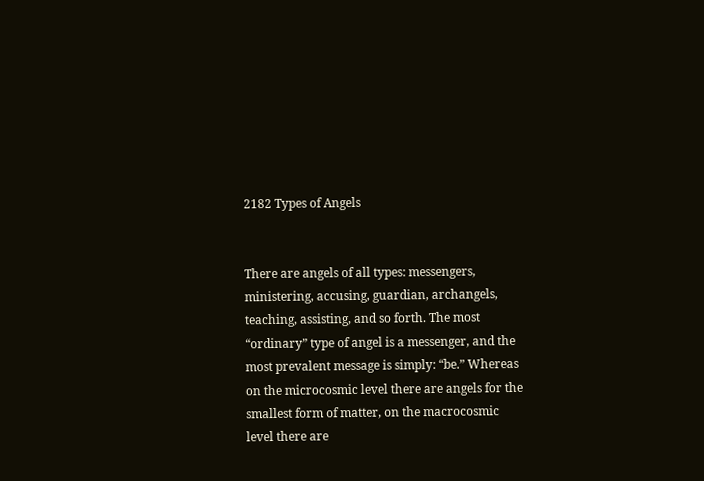2182 Types of Angels


There are angels of all types: messengers, ministering, accusing, guardian, archangels, teaching, assisting, and so forth. The most “ordinary” type of angel is a messenger, and the most prevalent message is simply: “be.” Whereas on the microcosmic level there are angels for the smallest form of matter, on the macrocosmic level there are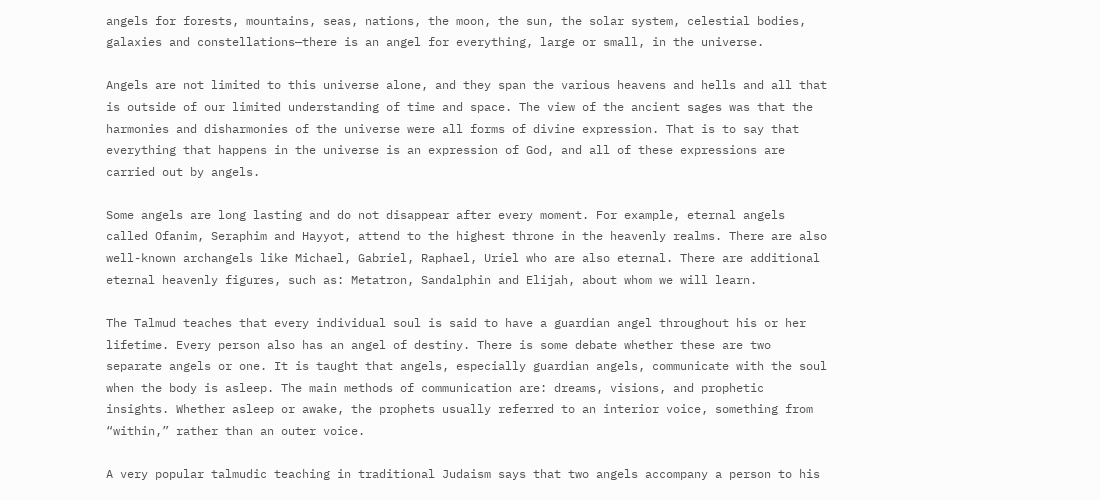angels for forests, mountains, seas, nations, the moon, the sun, the solar system, celestial bodies, galaxies and constellations—there is an angel for everything, large or small, in the universe.

Angels are not limited to this universe alone, and they span the various heavens and hells and all that is outside of our limited understanding of time and space. The view of the ancient sages was that the harmonies and disharmonies of the universe were all forms of divine expression. That is to say that everything that happens in the universe is an expression of God, and all of these expressions are carried out by angels.

Some angels are long lasting and do not disappear after every moment. For example, eternal angels called Ofanim, Seraphim and Hayyot, attend to the highest throne in the heavenly realms. There are also well-known archangels like Michael, Gabriel, Raphael, Uriel who are also eternal. There are additional eternal heavenly figures, such as: Metatron, Sandalphin and Elijah, about whom we will learn.

The Talmud teaches that every individual soul is said to have a guardian angel throughout his or her lifetime. Every person also has an angel of destiny. There is some debate whether these are two separate angels or one. It is taught that angels, especially guardian angels, communicate with the soul when the body is asleep. The main methods of communication are: dreams, visions, and prophetic insights. Whether asleep or awake, the prophets usually referred to an interior voice, something from “within,” rather than an outer voice.

A very popular talmudic teaching in traditional Judaism says that two angels accompany a person to his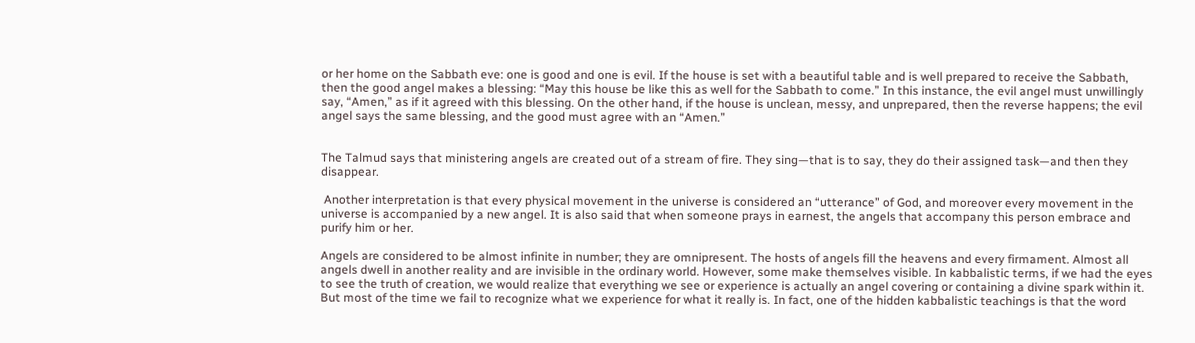or her home on the Sabbath eve: one is good and one is evil. If the house is set with a beautiful table and is well prepared to receive the Sabbath, then the good angel makes a blessing: “May this house be like this as well for the Sabbath to come.” In this instance, the evil angel must unwillingly say, “Amen,” as if it agreed with this blessing. On the other hand, if the house is unclean, messy, and unprepared, then the reverse happens; the evil angel says the same blessing, and the good must agree with an “Amen.”


The Talmud says that ministering angels are created out of a stream of fire. They sing—that is to say, they do their assigned task—and then they disappear.

 Another interpretation is that every physical movement in the universe is considered an “utterance” of God, and moreover every movement in the universe is accompanied by a new angel. It is also said that when someone prays in earnest, the angels that accompany this person embrace and purify him or her.

Angels are considered to be almost infinite in number; they are omnipresent. The hosts of angels fill the heavens and every firmament. Almost all angels dwell in another reality and are invisible in the ordinary world. However, some make themselves visible. In kabbalistic terms, if we had the eyes to see the truth of creation, we would realize that everything we see or experience is actually an angel covering or containing a divine spark within it. But most of the time we fail to recognize what we experience for what it really is. In fact, one of the hidden kabbalistic teachings is that the word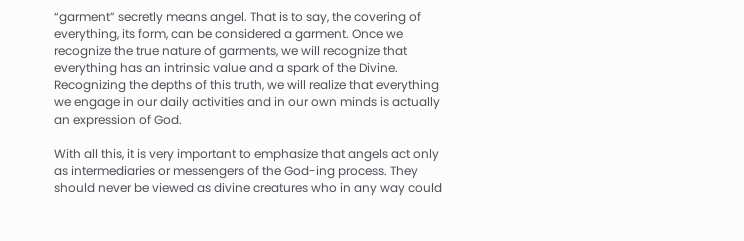“garment” secretly means angel. That is to say, the covering of everything, its form, can be considered a garment. Once we recognize the true nature of garments, we will recognize that everything has an intrinsic value and a spark of the Divine. Recognizing the depths of this truth, we will realize that everything we engage in our daily activities and in our own minds is actually an expression of God.

With all this, it is very important to emphasize that angels act only as intermediaries or messengers of the God-ing process. They should never be viewed as divine creatures who in any way could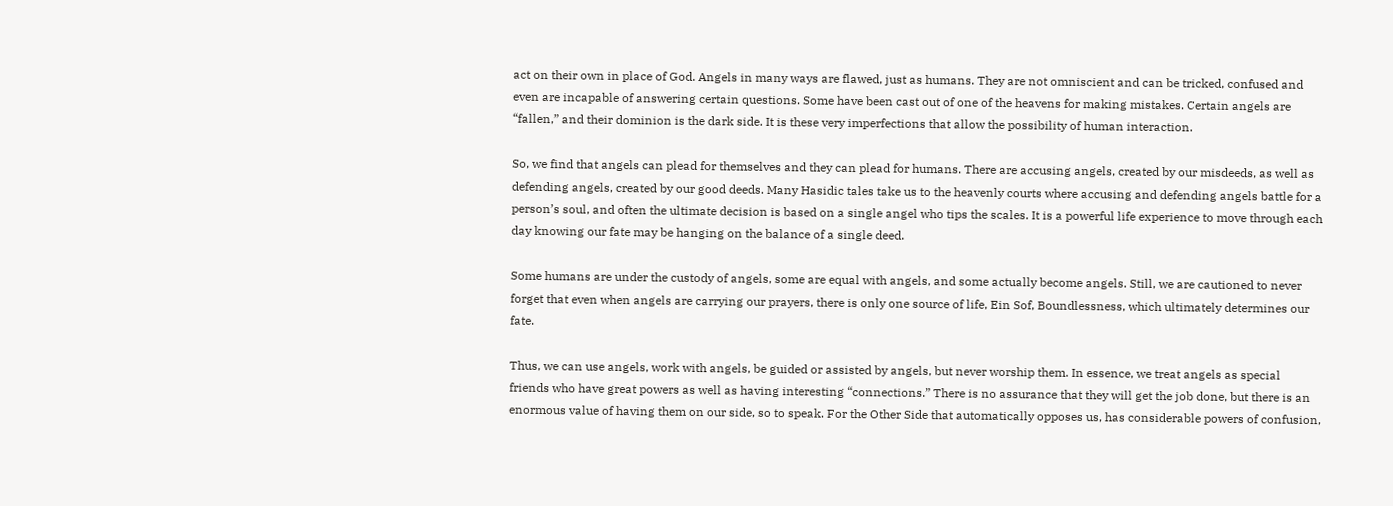act on their own in place of God. Angels in many ways are flawed, just as humans. They are not omniscient and can be tricked, confused and even are incapable of answering certain questions. Some have been cast out of one of the heavens for making mistakes. Certain angels are “fallen,” and their dominion is the dark side. It is these very imperfections that allow the possibility of human interaction.

So, we find that angels can plead for themselves and they can plead for humans. There are accusing angels, created by our misdeeds, as well as defending angels, created by our good deeds. Many Hasidic tales take us to the heavenly courts where accusing and defending angels battle for a person’s soul, and often the ultimate decision is based on a single angel who tips the scales. It is a powerful life experience to move through each day knowing our fate may be hanging on the balance of a single deed.

Some humans are under the custody of angels, some are equal with angels, and some actually become angels. Still, we are cautioned to never forget that even when angels are carrying our prayers, there is only one source of life, Ein Sof, Boundlessness, which ultimately determines our fate.

Thus, we can use angels, work with angels, be guided or assisted by angels, but never worship them. In essence, we treat angels as special friends who have great powers as well as having interesting “connections.” There is no assurance that they will get the job done, but there is an enormous value of having them on our side, so to speak. For the Other Side that automatically opposes us, has considerable powers of confusion,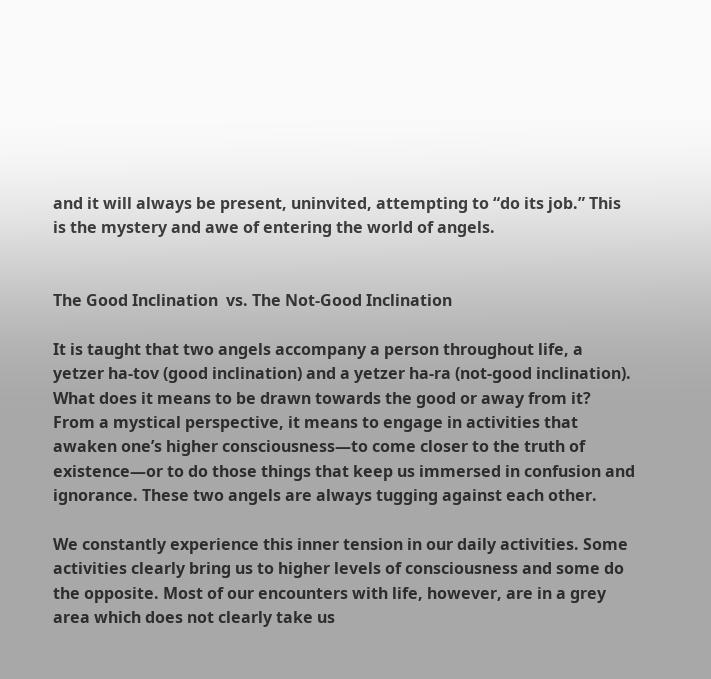and it will always be present, uninvited, attempting to “do its job.” This is the mystery and awe of entering the world of angels.


The Good Inclination  vs. The Not-Good Inclination

It is taught that two angels accompany a person throughout life, a yetzer ha-tov (good inclination) and a yetzer ha-ra (not-good inclination). What does it means to be drawn towards the good or away from it? From a mystical perspective, it means to engage in activities that awaken one’s higher consciousness—to come closer to the truth of existence—or to do those things that keep us immersed in confusion and ignorance. These two angels are always tugging against each other.

We constantly experience this inner tension in our daily activities. Some activities clearly bring us to higher levels of consciousness and some do the opposite. Most of our encounters with life, however, are in a grey area which does not clearly take us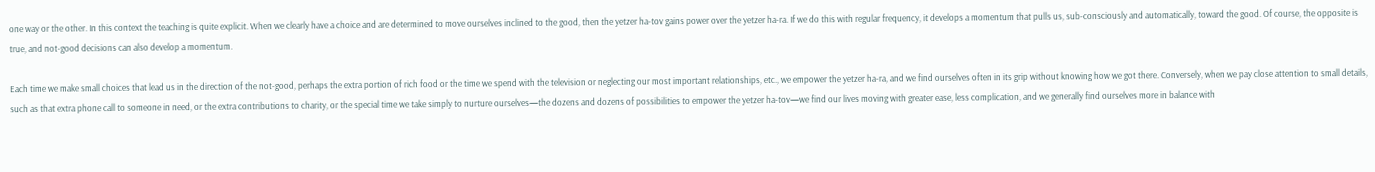one way or the other. In this context the teaching is quite explicit. When we clearly have a choice and are determined to move ourselves inclined to the good, then the yetzer ha-tov gains power over the yetzer ha-ra. If we do this with regular frequency, it develops a momentum that pulls us, sub-consciously and automatically, toward the good. Of course, the opposite is true, and not-good decisions can also develop a momentum.

Each time we make small choices that lead us in the direction of the not-good, perhaps the extra portion of rich food or the time we spend with the television or neglecting our most important relationships, etc., we empower the yetzer ha-ra, and we find ourselves often in its grip without knowing how we got there. Conversely, when we pay close attention to small details, such as that extra phone call to someone in need, or the extra contributions to charity, or the special time we take simply to nurture ourselves—the dozens and dozens of possibilities to empower the yetzer ha-tov—we find our lives moving with greater ease, less complication, and we generally find ourselves more in balance with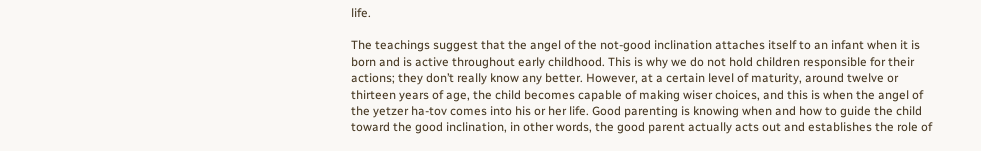life.

The teachings suggest that the angel of the not-good inclination attaches itself to an infant when it is born and is active throughout early childhood. This is why we do not hold children responsible for their actions; they don’t really know any better. However, at a certain level of maturity, around twelve or thirteen years of age, the child becomes capable of making wiser choices, and this is when the angel of the yetzer ha-tov comes into his or her life. Good parenting is knowing when and how to guide the child toward the good inclination, in other words, the good parent actually acts out and establishes the role of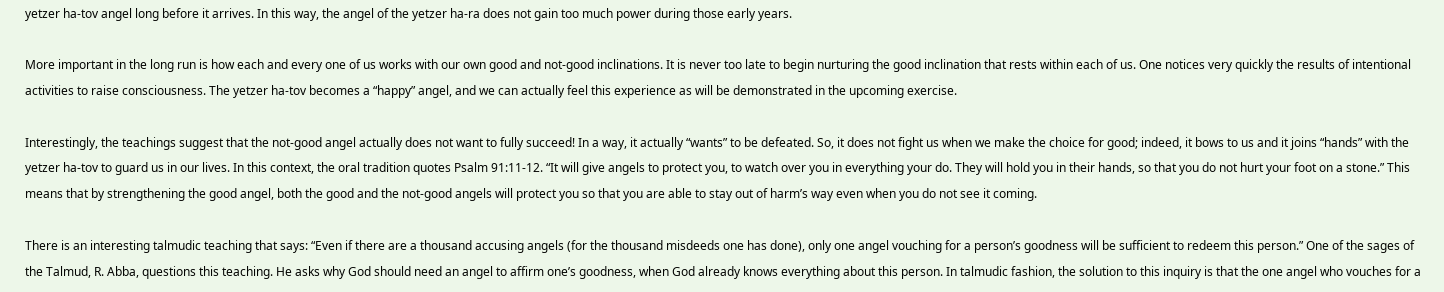yetzer ha-tov angel long before it arrives. In this way, the angel of the yetzer ha-ra does not gain too much power during those early years.

More important in the long run is how each and every one of us works with our own good and not-good inclinations. It is never too late to begin nurturing the good inclination that rests within each of us. One notices very quickly the results of intentional activities to raise consciousness. The yetzer ha-tov becomes a “happy” angel, and we can actually feel this experience as will be demonstrated in the upcoming exercise.

Interestingly, the teachings suggest that the not-good angel actually does not want to fully succeed! In a way, it actually “wants” to be defeated. So, it does not fight us when we make the choice for good; indeed, it bows to us and it joins “hands” with the yetzer ha-tov to guard us in our lives. In this context, the oral tradition quotes Psalm 91:11-12. “It will give angels to protect you, to watch over you in everything your do. They will hold you in their hands, so that you do not hurt your foot on a stone.” This means that by strengthening the good angel, both the good and the not-good angels will protect you so that you are able to stay out of harm’s way even when you do not see it coming.

There is an interesting talmudic teaching that says: “Even if there are a thousand accusing angels (for the thousand misdeeds one has done), only one angel vouching for a person’s goodness will be sufficient to redeem this person.” One of the sages of the Talmud, R. Abba, questions this teaching. He asks why God should need an angel to affirm one’s goodness, when God already knows everything about this person. In talmudic fashion, the solution to this inquiry is that the one angel who vouches for a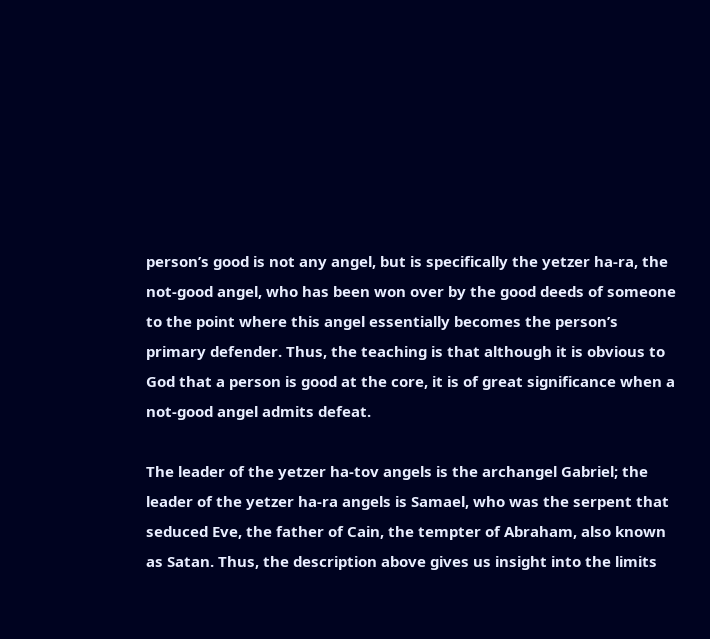person’s good is not any angel, but is specifically the yetzer ha-ra, the not-good angel, who has been won over by the good deeds of someone to the point where this angel essentially becomes the person’s primary defender. Thus, the teaching is that although it is obvious to God that a person is good at the core, it is of great significance when a not-good angel admits defeat.

The leader of the yetzer ha-tov angels is the archangel Gabriel; the leader of the yetzer ha-ra angels is Samael, who was the serpent that seduced Eve, the father of Cain, the tempter of Abraham, also known as Satan. Thus, the description above gives us insight into the limits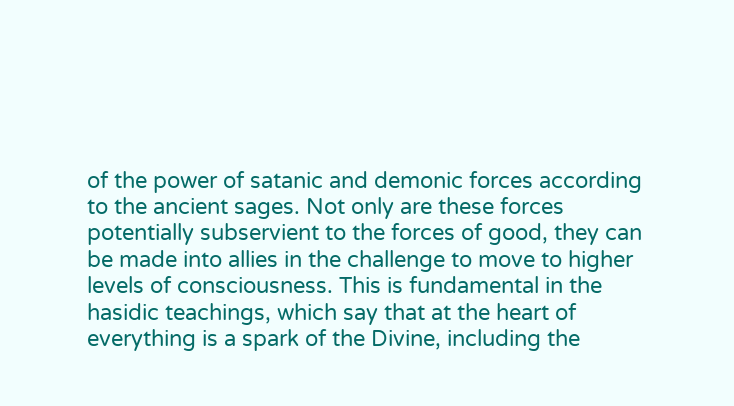of the power of satanic and demonic forces according to the ancient sages. Not only are these forces potentially subservient to the forces of good, they can be made into allies in the challenge to move to higher levels of consciousness. This is fundamental in the hasidic teachings, which say that at the heart of everything is a spark of the Divine, including the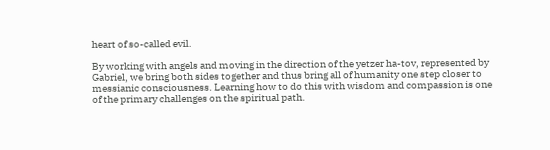heart of so-called evil.

By working with angels and moving in the direction of the yetzer ha-tov, represented by Gabriel, we bring both sides together and thus bring all of humanity one step closer to messianic consciousness. Learning how to do this with wisdom and compassion is one of the primary challenges on the spiritual path.